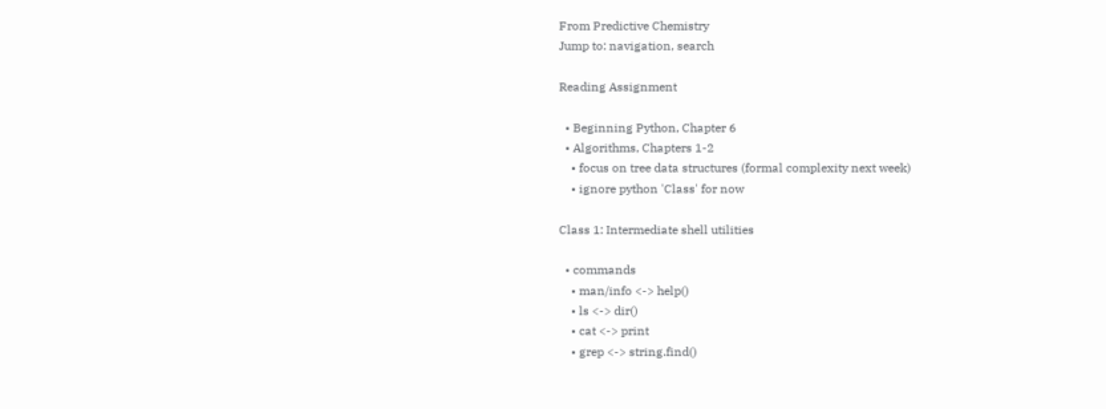From Predictive Chemistry
Jump to: navigation, search

Reading Assignment

  • Beginning Python, Chapter 6
  • Algorithms, Chapters 1-2
    • focus on tree data structures (formal complexity next week)
    • ignore python 'Class' for now

Class 1: Intermediate shell utilities

  • commands
    • man/info <-> help()
    • ls <-> dir()
    • cat <-> print
    • grep <-> string.find()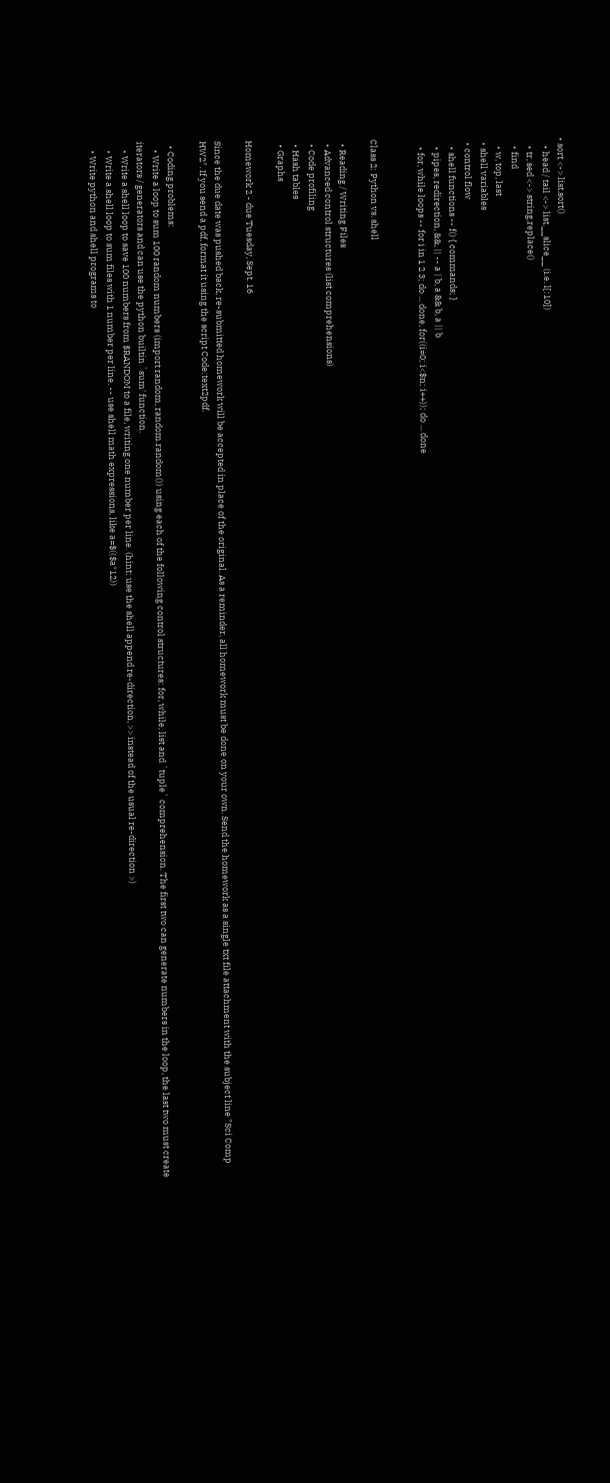• sort <-> list.sort()
    • head / tail <-> list.__slice__ (i.e. l[:10])
    • tr, sed <-> string.replace()
    • find
    • w, top, last
  • shell variables
  • control flow
    • shell functions -- f() { commands; }
    • pipes, redirection, &&, || -- a | b, a && b, a || b
    • for, while loops -- for i in 1 2 3; do ... done, for((i=0; i<$n; i++)); do ... done


Class 2: Python vs. shell

  • Reading / Writing Files
  • Advanced control structures (list comprehensions)
  • Code profiling
  • Hash tables
  • Graphs

Homework 2 - due Tuesday, Sept. 16

Since the due date was pushed back, re-submitted homework will be accepted in place of the original. As a reminder, all homework must be done on your own. Send the homework as a single txt file attachment with the subject line "Sci Comp HW2". If you send a pdf, format it using the script Code:text2pdf.

  • Coding problems:
    • Write a loop to sum 100 random numbers (import random, random.random()) using each of the following control structures: for, while, list and `tuple` comprehension. The first two can generate numbers in the loop, the last two must create iterators / generators and can use the python builtin `sum' function.
    • Write a shell loop to save 100 numbers from $RANDOM to a file, writing one number per line. (hint: use the shell append re-direction, >> instead of the usual re-direction >)
    • Write a shell loop to sum files with 1 number per line. -- use shell math expressions, like a=$(($a*12))
    • Write python and shell programs to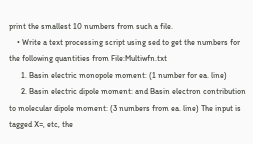print the smallest 10 numbers from such a file.
    • Write a text processing script using sed to get the numbers for the following quantities from File:Multiwfn.txt
      1. Basin electric monopole moment: (1 number for ea. line)
      2. Basin electric dipole moment: and Basin electron contribution to molecular dipole moment: (3 numbers from ea. line) The input is tagged X=, etc, the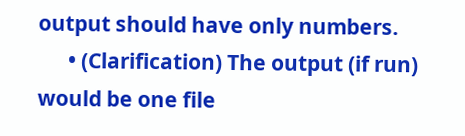output should have only numbers.
      • (Clarification) The output (if run) would be one file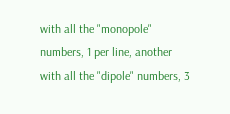with all the "monopole" numbers, 1 per line, another with all the "dipole" numbers, 3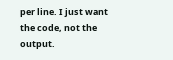per line. I just want the code, not the output.